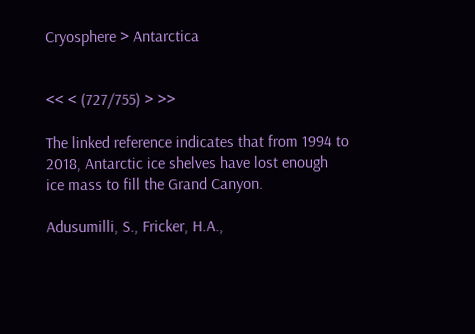Cryosphere > Antarctica


<< < (727/755) > >>

The linked reference indicates that from 1994 to 2018, Antarctic ice shelves have lost enough ice mass to fill the Grand Canyon.

Adusumilli, S., Fricker, H.A.,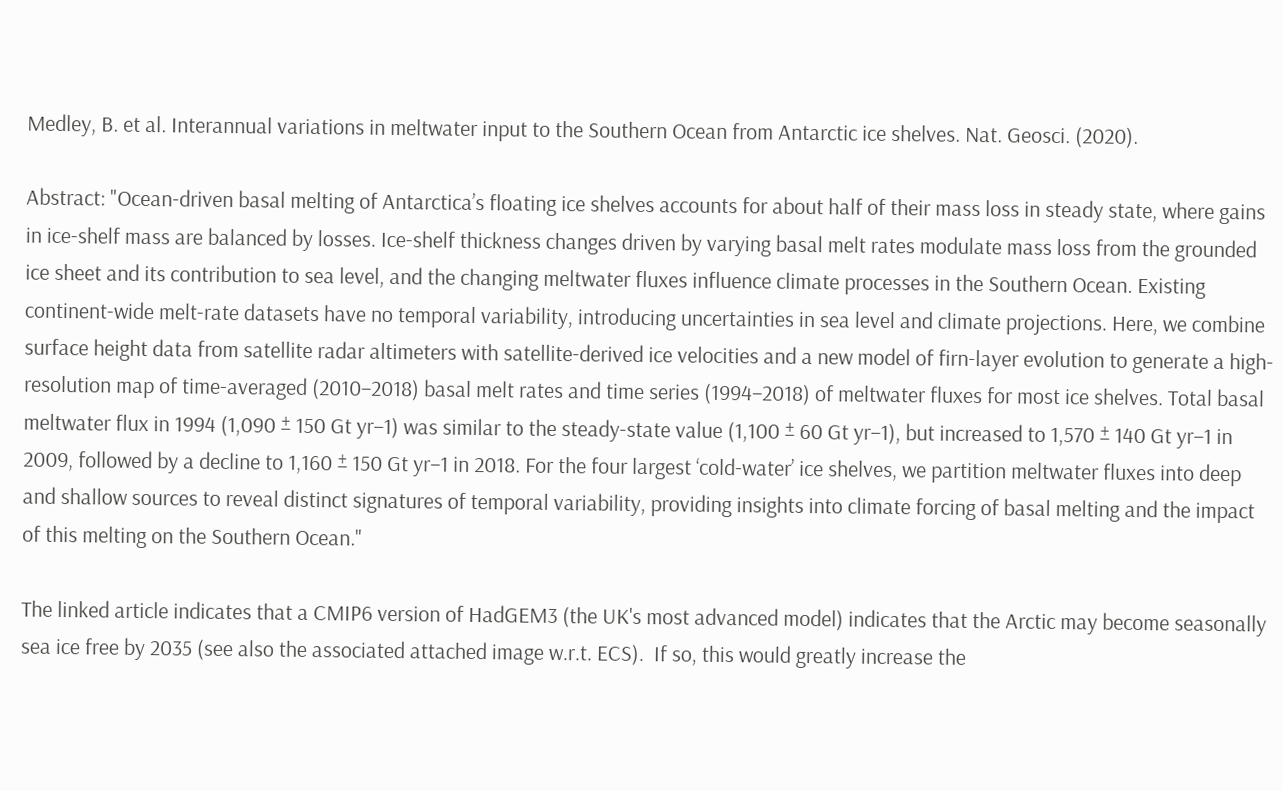Medley, B. et al. Interannual variations in meltwater input to the Southern Ocean from Antarctic ice shelves. Nat. Geosci. (2020).

Abstract: "Ocean-driven basal melting of Antarctica’s floating ice shelves accounts for about half of their mass loss in steady state, where gains in ice-shelf mass are balanced by losses. Ice-shelf thickness changes driven by varying basal melt rates modulate mass loss from the grounded ice sheet and its contribution to sea level, and the changing meltwater fluxes influence climate processes in the Southern Ocean. Existing continent-wide melt-rate datasets have no temporal variability, introducing uncertainties in sea level and climate projections. Here, we combine surface height data from satellite radar altimeters with satellite-derived ice velocities and a new model of firn-layer evolution to generate a high-resolution map of time-averaged (2010–2018) basal melt rates and time series (1994–2018) of meltwater fluxes for most ice shelves. Total basal meltwater flux in 1994 (1,090 ± 150 Gt yr–1) was similar to the steady-state value (1,100 ± 60 Gt yr–1), but increased to 1,570 ± 140 Gt yr–1 in 2009, followed by a decline to 1,160 ± 150 Gt yr–1 in 2018. For the four largest ‘cold-water’ ice shelves, we partition meltwater fluxes into deep and shallow sources to reveal distinct signatures of temporal variability, providing insights into climate forcing of basal melting and the impact of this melting on the Southern Ocean."

The linked article indicates that a CMIP6 version of HadGEM3 (the UK's most advanced model) indicates that the Arctic may become seasonally sea ice free by 2035 (see also the associated attached image w.r.t. ECS).  If so, this would greatly increase the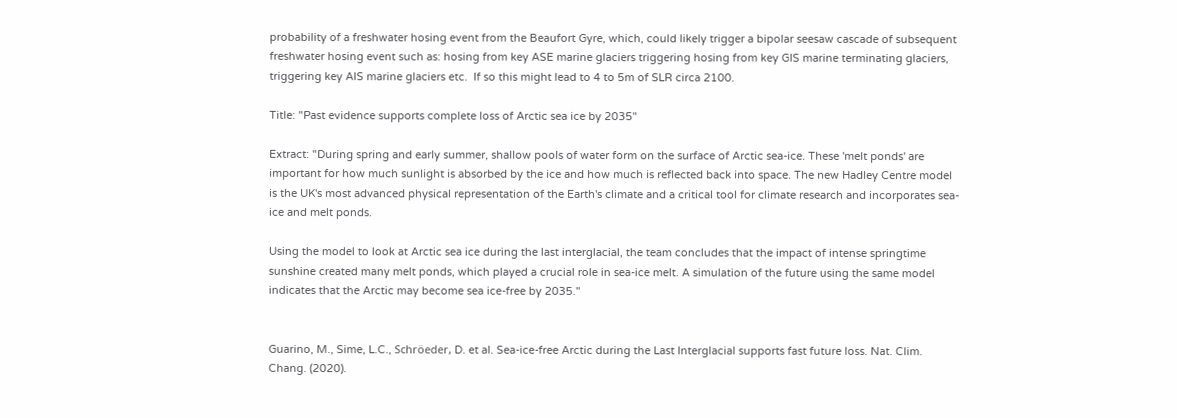probability of a freshwater hosing event from the Beaufort Gyre, which, could likely trigger a bipolar seesaw cascade of subsequent freshwater hosing event such as: hosing from key ASE marine glaciers triggering hosing from key GIS marine terminating glaciers, triggering key AIS marine glaciers etc.  If so this might lead to 4 to 5m of SLR circa 2100.

Title: "Past evidence supports complete loss of Arctic sea ice by 2035"

Extract: "During spring and early summer, shallow pools of water form on the surface of Arctic sea-ice. These 'melt ponds' are important for how much sunlight is absorbed by the ice and how much is reflected back into space. The new Hadley Centre model is the UK's most advanced physical representation of the Earth's climate and a critical tool for climate research and incorporates sea-ice and melt ponds.

Using the model to look at Arctic sea ice during the last interglacial, the team concludes that the impact of intense springtime sunshine created many melt ponds, which played a crucial role in sea-ice melt. A simulation of the future using the same model indicates that the Arctic may become sea ice-free by 2035."


Guarino, M., Sime, L.C., Schröeder, D. et al. Sea-ice-free Arctic during the Last Interglacial supports fast future loss. Nat. Clim. Chang. (2020).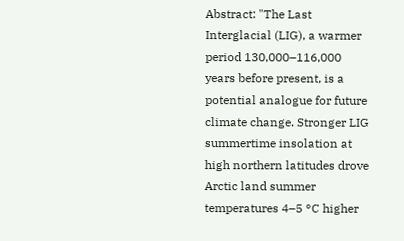Abstract: "The Last Interglacial (LIG), a warmer period 130,000–116,000 years before present, is a potential analogue for future climate change. Stronger LIG summertime insolation at high northern latitudes drove Arctic land summer temperatures 4–5 °C higher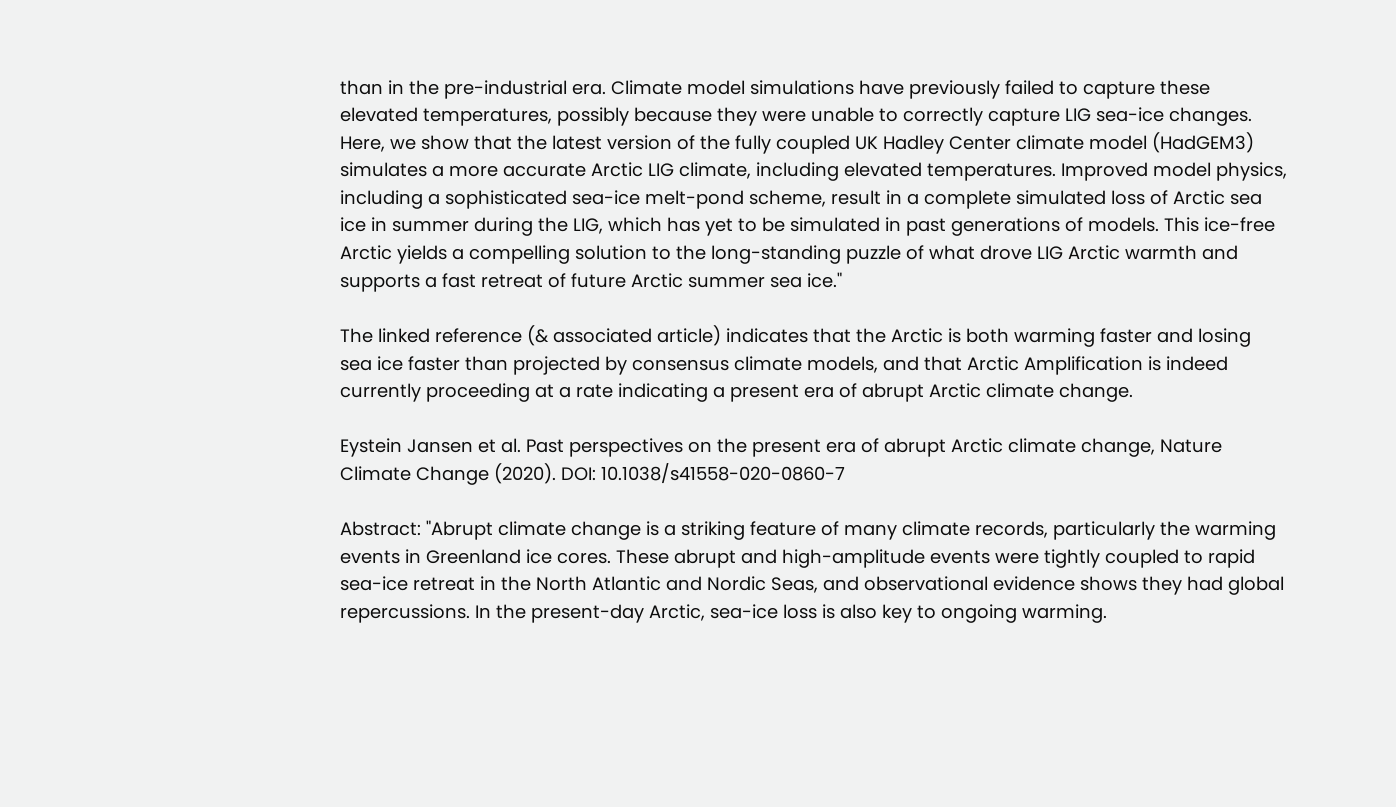than in the pre-industrial era. Climate model simulations have previously failed to capture these elevated temperatures, possibly because they were unable to correctly capture LIG sea-ice changes. Here, we show that the latest version of the fully coupled UK Hadley Center climate model (HadGEM3) simulates a more accurate Arctic LIG climate, including elevated temperatures. Improved model physics, including a sophisticated sea-ice melt-pond scheme, result in a complete simulated loss of Arctic sea ice in summer during the LIG, which has yet to be simulated in past generations of models. This ice-free Arctic yields a compelling solution to the long-standing puzzle of what drove LIG Arctic warmth and supports a fast retreat of future Arctic summer sea ice."

The linked reference (& associated article) indicates that the Arctic is both warming faster and losing sea ice faster than projected by consensus climate models, and that Arctic Amplification is indeed currently proceeding at a rate indicating a present era of abrupt Arctic climate change.

Eystein Jansen et al. Past perspectives on the present era of abrupt Arctic climate change, Nature Climate Change (2020). DOI: 10.1038/s41558-020-0860-7

Abstract: "Abrupt climate change is a striking feature of many climate records, particularly the warming events in Greenland ice cores. These abrupt and high-amplitude events were tightly coupled to rapid sea-ice retreat in the North Atlantic and Nordic Seas, and observational evidence shows they had global repercussions. In the present-day Arctic, sea-ice loss is also key to ongoing warming.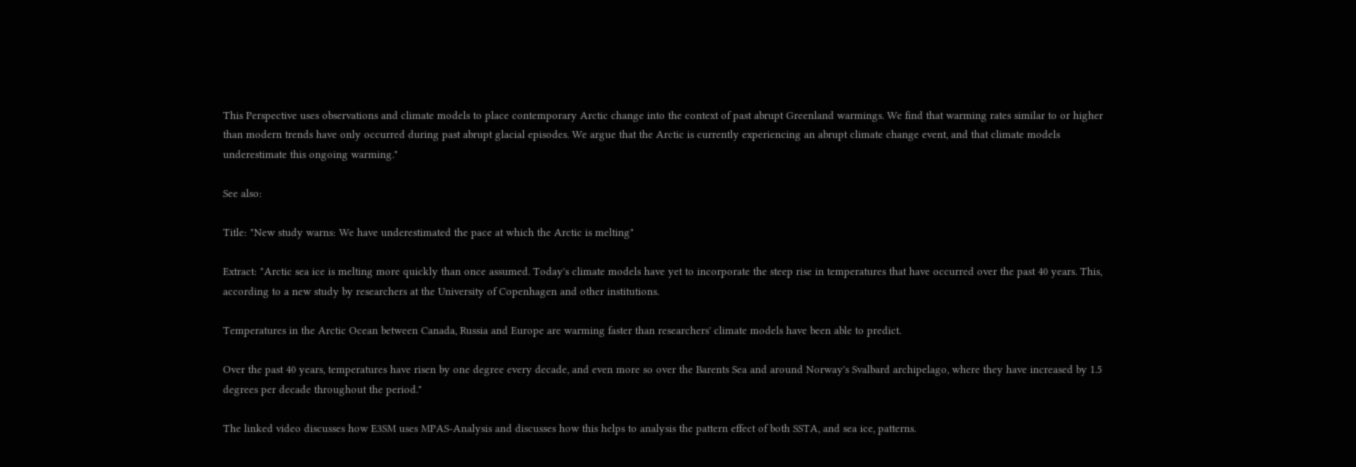This Perspective uses observations and climate models to place contemporary Arctic change into the context of past abrupt Greenland warmings. We find that warming rates similar to or higher than modern trends have only occurred during past abrupt glacial episodes. We argue that the Arctic is currently experiencing an abrupt climate change event, and that climate models underestimate this ongoing warming."

See also:

Title: "New study warns: We have underestimated the pace at which the Arctic is melting"

Extract: "Arctic sea ice is melting more quickly than once assumed. Today's climate models have yet to incorporate the steep rise in temperatures that have occurred over the past 40 years. This, according to a new study by researchers at the University of Copenhagen and other institutions.

Temperatures in the Arctic Ocean between Canada, Russia and Europe are warming faster than researchers' climate models have been able to predict.

Over the past 40 years, temperatures have risen by one degree every decade, and even more so over the Barents Sea and around Norway's Svalbard archipelago, where they have increased by 1.5 degrees per decade throughout the period."

The linked video discusses how E3SM uses MPAS-Analysis and discusses how this helps to analysis the pattern effect of both SSTA, and sea ice, patterns.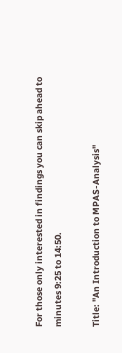For those only interested in findings you can skip ahead to minutes 9:25 to 14:50.

Title: "An Introduction to MPAS-Analysis"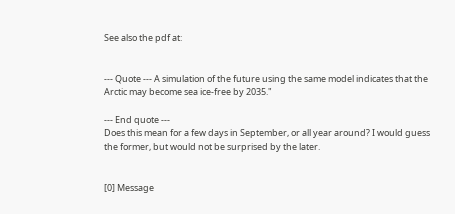See also the pdf at:


--- Quote --- A simulation of the future using the same model indicates that the Arctic may become sea ice-free by 2035."

--- End quote ---
Does this mean for a few days in September, or all year around? I would guess the former, but would not be surprised by the later.


[0] Message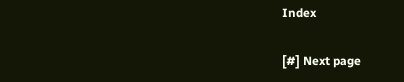Index

[#] Next page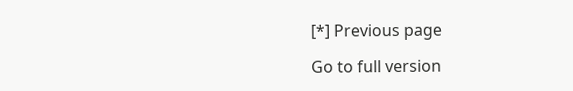[*] Previous page

Go to full version